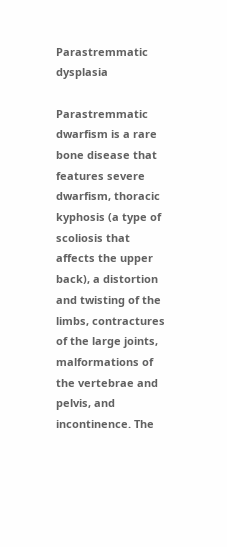Parastremmatic dysplasia

Parastremmatic dwarfism is a rare bone disease that features severe dwarfism, thoracic kyphosis (a type of scoliosis that affects the upper back), a distortion and twisting of the limbs, contractures of the large joints, malformations of the vertebrae and pelvis, and incontinence. The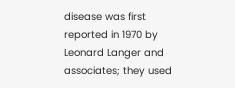disease was first reported in 1970 by Leonard Langer and associates; they used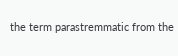the term parastremmatic from the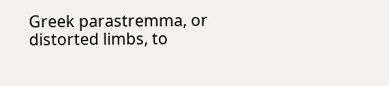Greek parastremma, or distorted limbs, to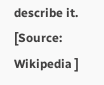describe it. [Source: Wikipedia ]